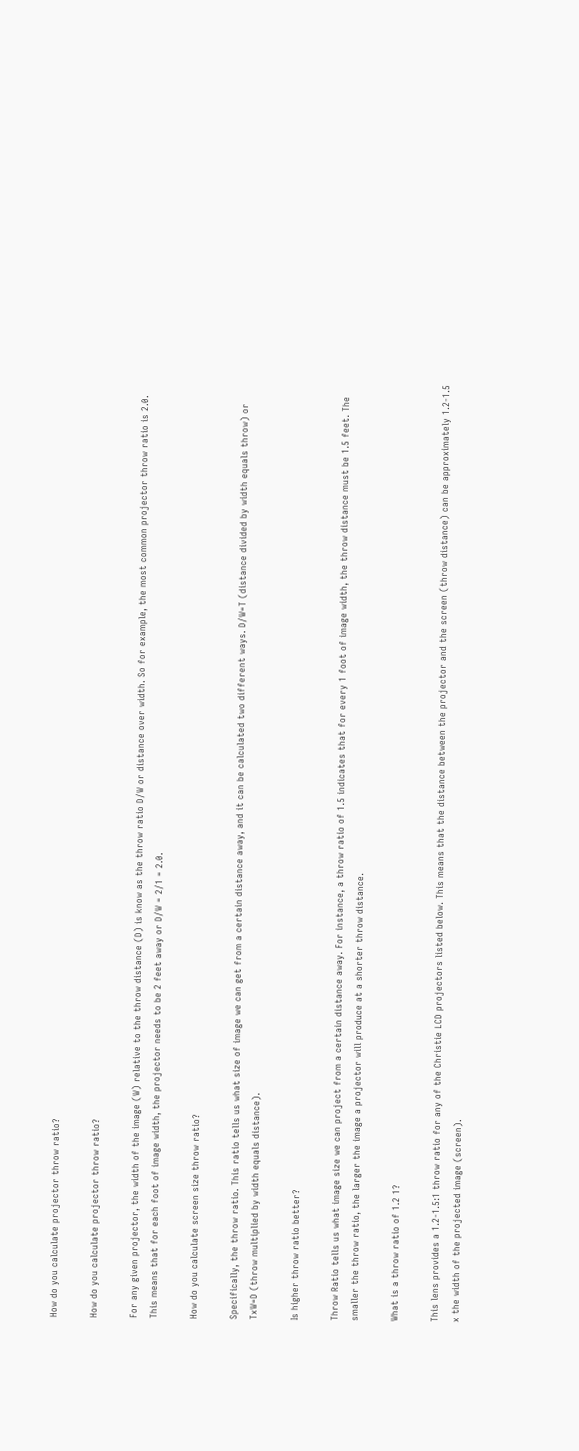How do you calculate projector throw ratio?

How do you calculate projector throw ratio?

For any given projector, the width of the image (W) relative to the throw distance (D) is know as the throw ratio D/W or distance over width. So for example, the most common projector throw ratio is 2.0. This means that for each foot of image width, the projector needs to be 2 feet away or D/W = 2/1 = 2.0.

How do you calculate screen size throw ratio?

Specifically, the throw ratio. This ratio tells us what size of image we can get from a certain distance away, and it can be calculated two different ways. D/W=T (distance divided by width equals throw) or TxW=D (throw multiplied by width equals distance).

Is higher throw ratio better?

Throw Ratio tells us what image size we can project from a certain distance away. For instance, a throw ratio of 1.5 indicates that for every 1 foot of image width, the throw distance must be 1.5 feet. The smaller the throw ratio, the larger the image a projector will produce at a shorter throw distance.

What is a throw ratio of 1.2 1?

This lens provides a 1.2-1.5:1 throw ratio for any of the Christie LCD projectors listed below. This means that the distance between the projector and the screen (throw distance) can be approximately 1.2-1.5 x the width of the projected image (screen).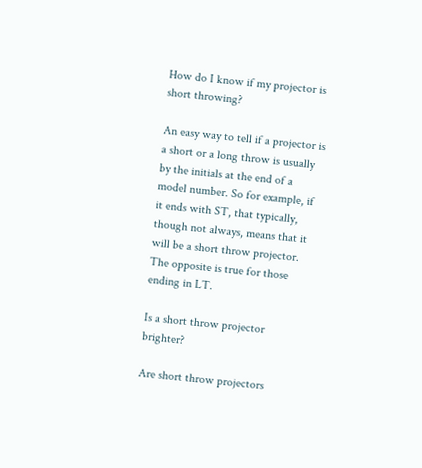How do I know if my projector is short throwing?

An easy way to tell if a projector is a short or a long throw is usually by the initials at the end of a model number. So for example, if it ends with ST, that typically, though not always, means that it will be a short throw projector. The opposite is true for those ending in LT.

Is a short throw projector brighter?

Are short throw projectors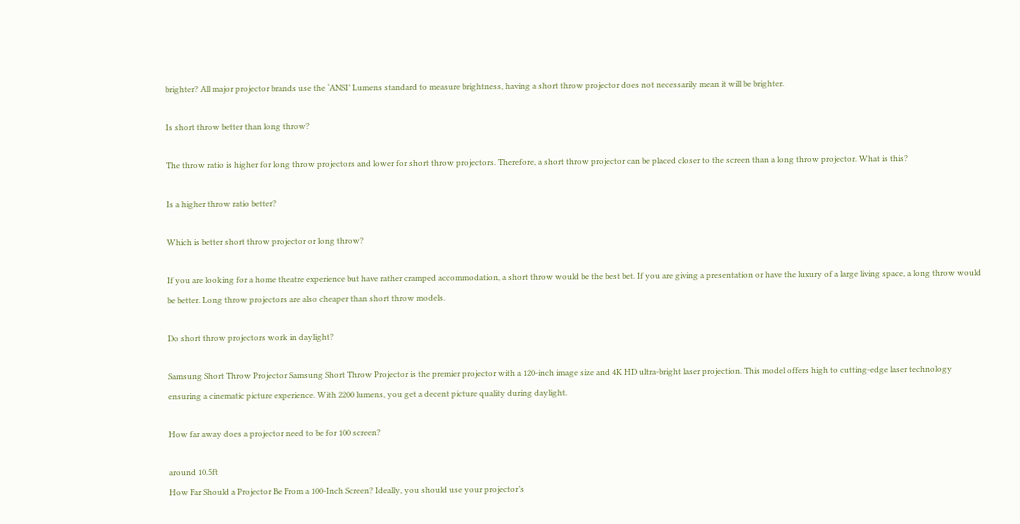brighter? All major projector brands use the ‘ANSI’ Lumens standard to measure brightness, having a short throw projector does not necessarily mean it will be brighter.

Is short throw better than long throw?

The throw ratio is higher for long throw projectors and lower for short throw projectors. Therefore, a short throw projector can be placed closer to the screen than a long throw projector. What is this?

Is a higher throw ratio better?

Which is better short throw projector or long throw?

If you are looking for a home theatre experience but have rather cramped accommodation, a short throw would be the best bet. If you are giving a presentation or have the luxury of a large living space, a long throw would be better. Long throw projectors are also cheaper than short throw models.

Do short throw projectors work in daylight?

Samsung Short Throw Projector Samsung Short Throw Projector is the premier projector with a 120-inch image size and 4K HD ultra-bright laser projection. This model offers high to cutting-edge laser technology ensuring a cinematic picture experience. With 2200 lumens, you get a decent picture quality during daylight.

How far away does a projector need to be for 100 screen?

around 10.5ft
How Far Should a Projector Be From a 100-Inch Screen? Ideally, you should use your projector’s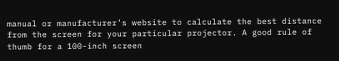manual or manufacturer’s website to calculate the best distance from the screen for your particular projector. A good rule of thumb for a 100-inch screen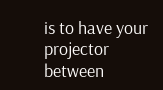is to have your projector between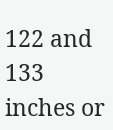122 and 133 inches or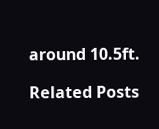around 10.5ft.

Related Posts